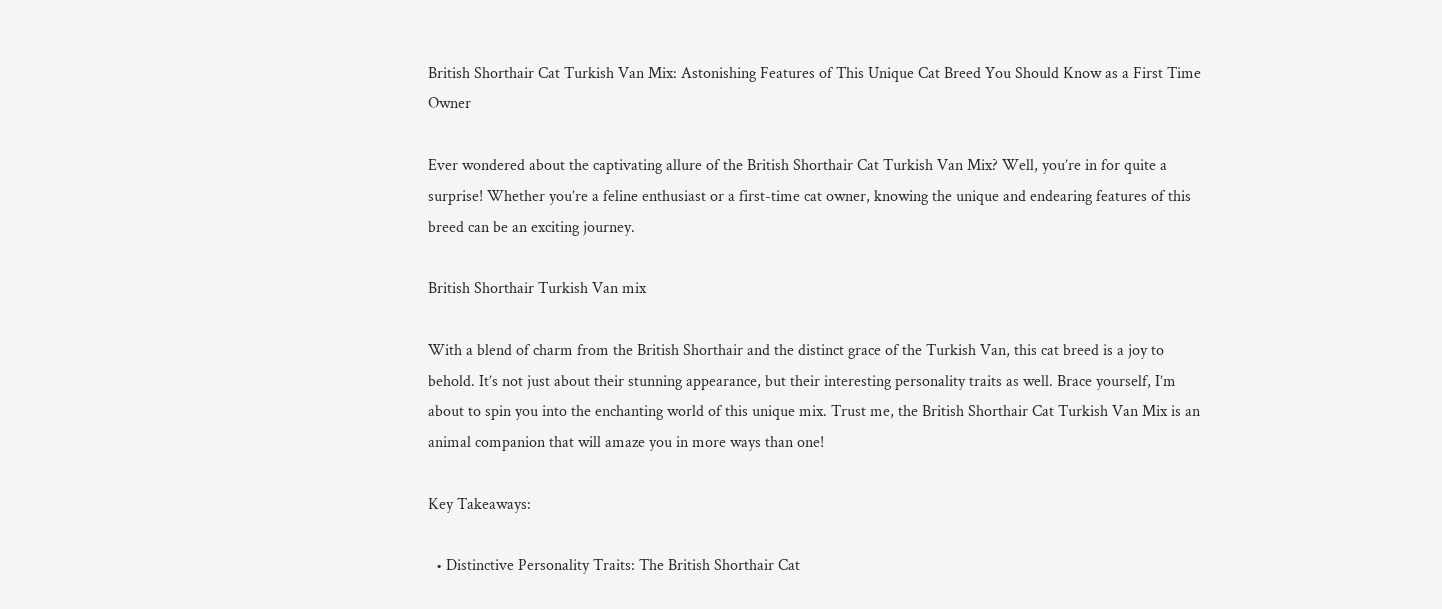British Shorthair Cat Turkish Van Mix: Astonishing Features of This Unique Cat Breed You Should Know as a First Time Owner

Ever wondered about the captivating allure of the British Shorthair Cat Turkish Van Mix? Well, you’re in for quite a surprise! Whether you’re a feline enthusiast or a first-time cat owner, knowing the unique and endearing features of this breed can be an exciting journey.

British Shorthair Turkish Van mix

With a blend of charm from the British Shorthair and the distinct grace of the Turkish Van, this cat breed is a joy to behold. It’s not just about their stunning appearance, but their interesting personality traits as well. Brace yourself, I’m about to spin you into the enchanting world of this unique mix. Trust me, the British Shorthair Cat Turkish Van Mix is an animal companion that will amaze you in more ways than one!

Key Takeaways:

  • Distinctive Personality Traits: The British Shorthair Cat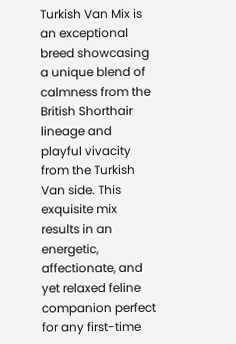Turkish Van Mix is an exceptional breed showcasing a unique blend of calmness from the British Shorthair lineage and playful vivacity from the Turkish Van side. This exquisite mix results in an energetic, affectionate, and yet relaxed feline companion perfect for any first-time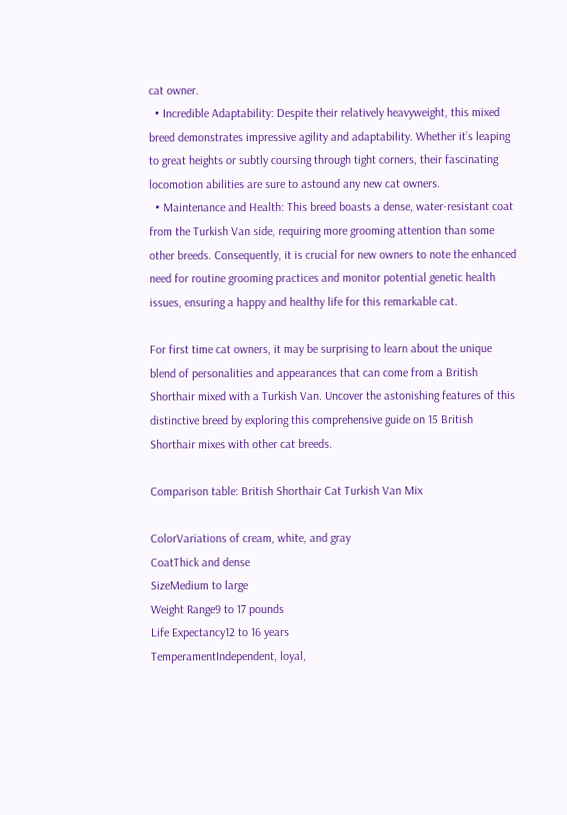cat owner.
  • Incredible Adaptability: Despite their relatively heavyweight, this mixed breed demonstrates impressive agility and adaptability. Whether it’s leaping to great heights or subtly coursing through tight corners, their fascinating locomotion abilities are sure to astound any new cat owners.
  • Maintenance and Health: This breed boasts a dense, water-resistant coat from the Turkish Van side, requiring more grooming attention than some other breeds. Consequently, it is crucial for new owners to note the enhanced need for routine grooming practices and monitor potential genetic health issues, ensuring a happy and healthy life for this remarkable cat.

For first time cat owners, it may be surprising to learn about the unique blend of personalities and appearances that can come from a British Shorthair mixed with a Turkish Van. Uncover the astonishing features of this distinctive breed by exploring this comprehensive guide on 15 British Shorthair mixes with other cat breeds.

Comparison table: British Shorthair Cat Turkish Van Mix

ColorVariations of cream, white, and gray
CoatThick and dense
SizeMedium to large
Weight Range9 to 17 pounds
Life Expectancy12 to 16 years
TemperamentIndependent, loyal,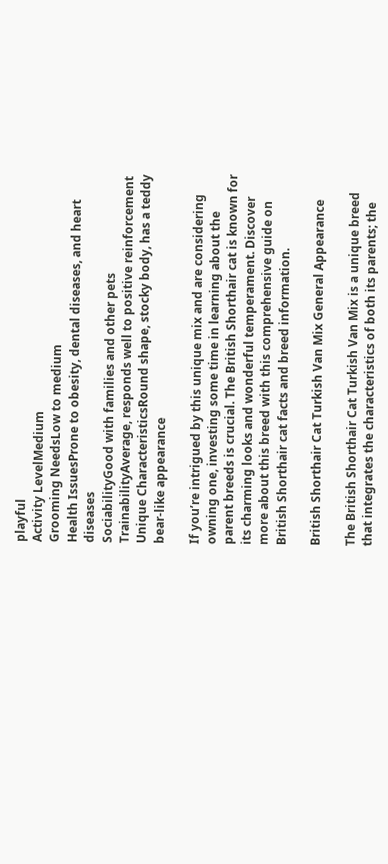playful
Activity LevelMedium
Grooming NeedsLow to medium
Health IssuesProne to obesity, dental diseases, and heart diseases
SociabilityGood with families and other pets
TrainabilityAverage, responds well to positive reinforcement
Unique CharacteristicsRound shape, stocky body, has a teddy bear-like appearance

If you’re intrigued by this unique mix and are considering owning one, investing some time in learning about the parent breeds is crucial. The British Shorthair cat is known for its charming looks and wonderful temperament. Discover more about this breed with this comprehensive guide on British Shorthair cat facts and breed information.

British Shorthair Cat Turkish Van Mix General Appearance

The British Shorthair Cat Turkish Van Mix is a unique breed that integrates the characteristics of both its parents; the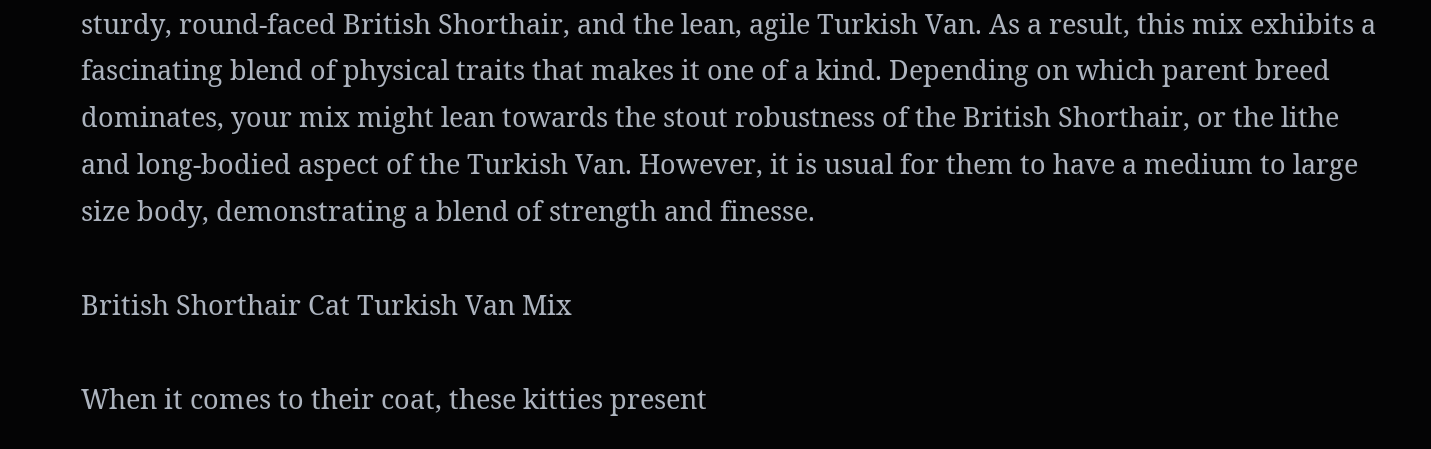sturdy, round-faced British Shorthair, and the lean, agile Turkish Van. As a result, this mix exhibits a fascinating blend of physical traits that makes it one of a kind. Depending on which parent breed dominates, your mix might lean towards the stout robustness of the British Shorthair, or the lithe and long-bodied aspect of the Turkish Van. However, it is usual for them to have a medium to large size body, demonstrating a blend of strength and finesse.

British Shorthair Cat Turkish Van Mix

When it comes to their coat, these kitties present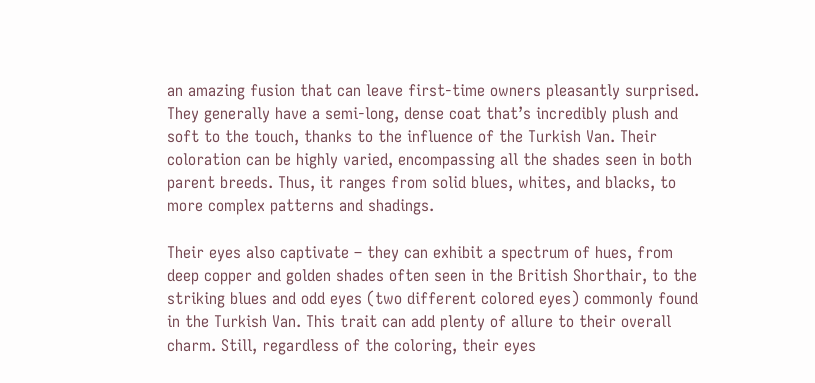an amazing fusion that can leave first-time owners pleasantly surprised. They generally have a semi-long, dense coat that’s incredibly plush and soft to the touch, thanks to the influence of the Turkish Van. Their coloration can be highly varied, encompassing all the shades seen in both parent breeds. Thus, it ranges from solid blues, whites, and blacks, to more complex patterns and shadings.

Their eyes also captivate – they can exhibit a spectrum of hues, from deep copper and golden shades often seen in the British Shorthair, to the striking blues and odd eyes (two different colored eyes) commonly found in the Turkish Van. This trait can add plenty of allure to their overall charm. Still, regardless of the coloring, their eyes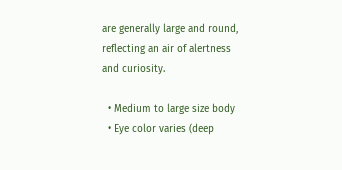are generally large and round, reflecting an air of alertness and curiosity.

  • Medium to large size body
  • Eye color varies (deep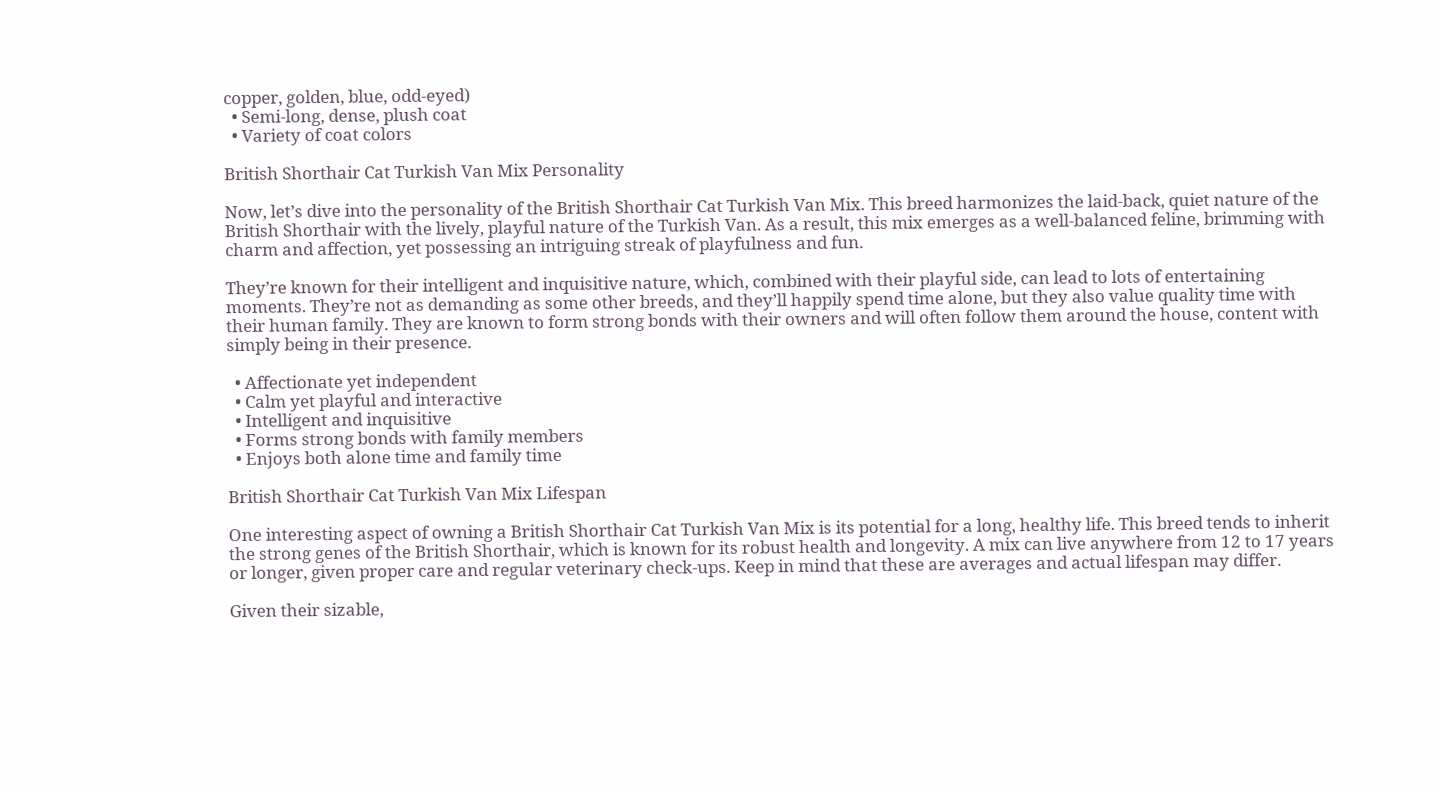copper, golden, blue, odd-eyed)
  • Semi-long, dense, plush coat
  • Variety of coat colors

British Shorthair Cat Turkish Van Mix Personality

Now, let’s dive into the personality of the British Shorthair Cat Turkish Van Mix. This breed harmonizes the laid-back, quiet nature of the British Shorthair with the lively, playful nature of the Turkish Van. As a result, this mix emerges as a well-balanced feline, brimming with charm and affection, yet possessing an intriguing streak of playfulness and fun.

They’re known for their intelligent and inquisitive nature, which, combined with their playful side, can lead to lots of entertaining moments. They’re not as demanding as some other breeds, and they’ll happily spend time alone, but they also value quality time with their human family. They are known to form strong bonds with their owners and will often follow them around the house, content with simply being in their presence.

  • Affectionate yet independent
  • Calm yet playful and interactive
  • Intelligent and inquisitive
  • Forms strong bonds with family members
  • Enjoys both alone time and family time

British Shorthair Cat Turkish Van Mix Lifespan

One interesting aspect of owning a British Shorthair Cat Turkish Van Mix is its potential for a long, healthy life. This breed tends to inherit the strong genes of the British Shorthair, which is known for its robust health and longevity. A mix can live anywhere from 12 to 17 years or longer, given proper care and regular veterinary check-ups. Keep in mind that these are averages and actual lifespan may differ.

Given their sizable,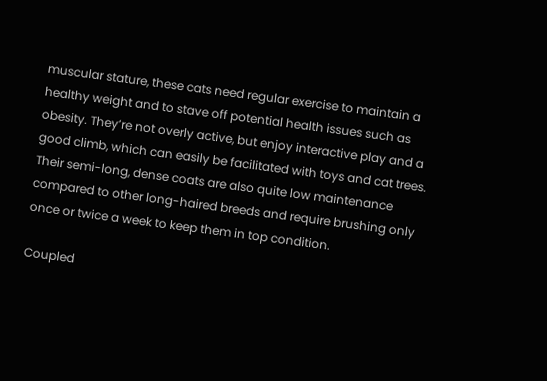muscular stature, these cats need regular exercise to maintain a healthy weight and to stave off potential health issues such as obesity. They’re not overly active, but enjoy interactive play and a good climb, which can easily be facilitated with toys and cat trees. Their semi-long, dense coats are also quite low maintenance compared to other long-haired breeds and require brushing only once or twice a week to keep them in top condition.

Coupled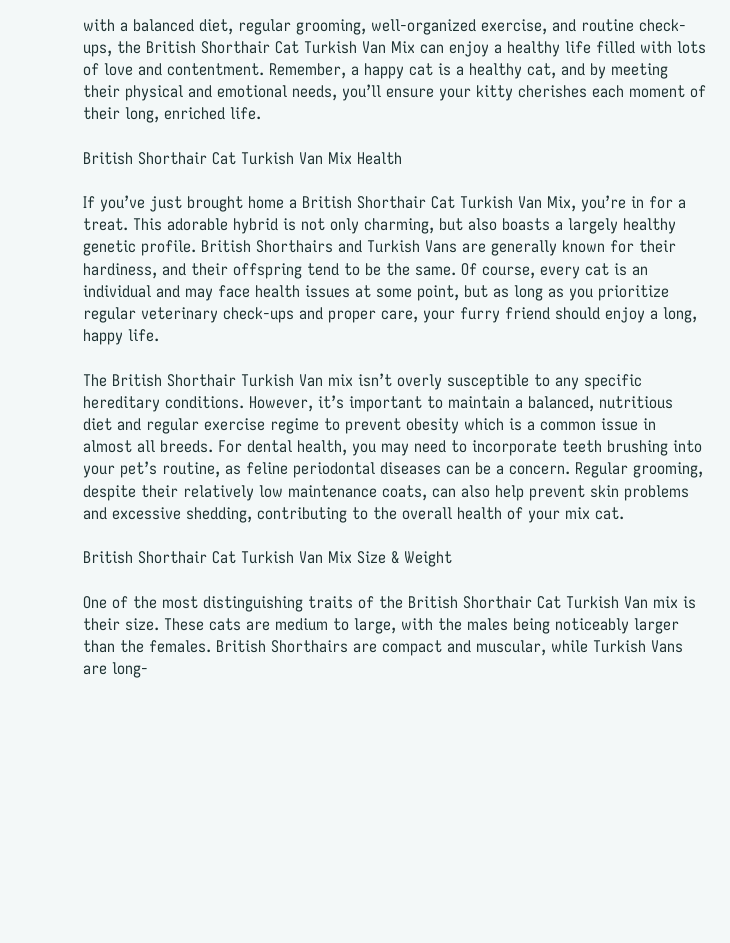with a balanced diet, regular grooming, well-organized exercise, and routine check-ups, the British Shorthair Cat Turkish Van Mix can enjoy a healthy life filled with lots of love and contentment. Remember, a happy cat is a healthy cat, and by meeting their physical and emotional needs, you’ll ensure your kitty cherishes each moment of their long, enriched life.

British Shorthair Cat Turkish Van Mix Health

If you’ve just brought home a British Shorthair Cat Turkish Van Mix, you’re in for a treat. This adorable hybrid is not only charming, but also boasts a largely healthy genetic profile. British Shorthairs and Turkish Vans are generally known for their hardiness, and their offspring tend to be the same. Of course, every cat is an individual and may face health issues at some point, but as long as you prioritize regular veterinary check-ups and proper care, your furry friend should enjoy a long, happy life.

The British Shorthair Turkish Van mix isn’t overly susceptible to any specific hereditary conditions. However, it’s important to maintain a balanced, nutritious diet and regular exercise regime to prevent obesity which is a common issue in almost all breeds. For dental health, you may need to incorporate teeth brushing into your pet’s routine, as feline periodontal diseases can be a concern. Regular grooming, despite their relatively low maintenance coats, can also help prevent skin problems and excessive shedding, contributing to the overall health of your mix cat.

British Shorthair Cat Turkish Van Mix Size & Weight

One of the most distinguishing traits of the British Shorthair Cat Turkish Van mix is their size. These cats are medium to large, with the males being noticeably larger than the females. British Shorthairs are compact and muscular, while Turkish Vans are long-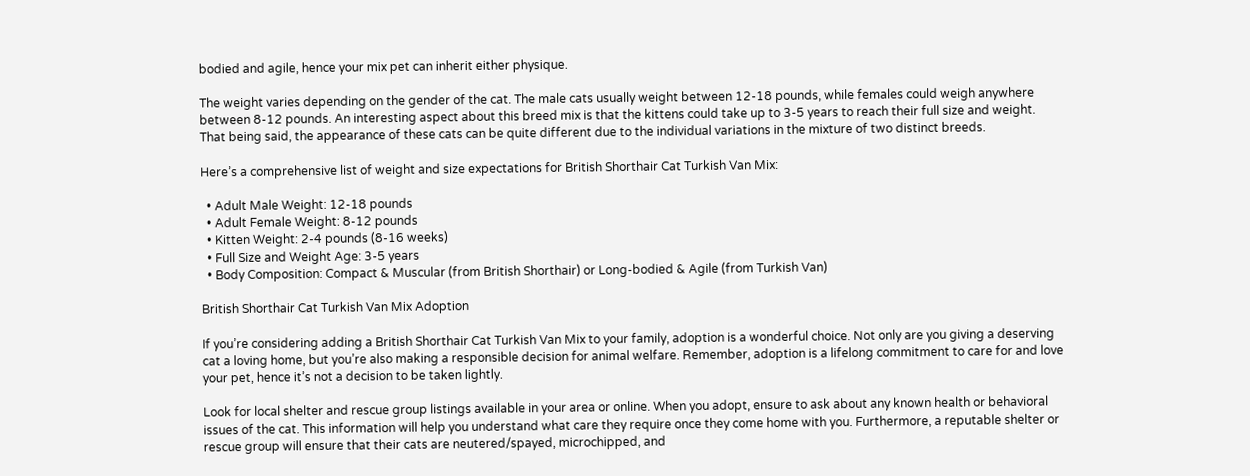bodied and agile, hence your mix pet can inherit either physique.

The weight varies depending on the gender of the cat. The male cats usually weight between 12-18 pounds, while females could weigh anywhere between 8-12 pounds. An interesting aspect about this breed mix is that the kittens could take up to 3-5 years to reach their full size and weight. That being said, the appearance of these cats can be quite different due to the individual variations in the mixture of two distinct breeds.

Here’s a comprehensive list of weight and size expectations for British Shorthair Cat Turkish Van Mix:

  • Adult Male Weight: 12-18 pounds
  • Adult Female Weight: 8-12 pounds
  • Kitten Weight: 2-4 pounds (8-16 weeks)
  • Full Size and Weight Age: 3-5 years
  • Body Composition: Compact & Muscular (from British Shorthair) or Long-bodied & Agile (from Turkish Van)

British Shorthair Cat Turkish Van Mix Adoption

If you’re considering adding a British Shorthair Cat Turkish Van Mix to your family, adoption is a wonderful choice. Not only are you giving a deserving cat a loving home, but you’re also making a responsible decision for animal welfare. Remember, adoption is a lifelong commitment to care for and love your pet, hence it’s not a decision to be taken lightly.

Look for local shelter and rescue group listings available in your area or online. When you adopt, ensure to ask about any known health or behavioral issues of the cat. This information will help you understand what care they require once they come home with you. Furthermore, a reputable shelter or rescue group will ensure that their cats are neutered/spayed, microchipped, and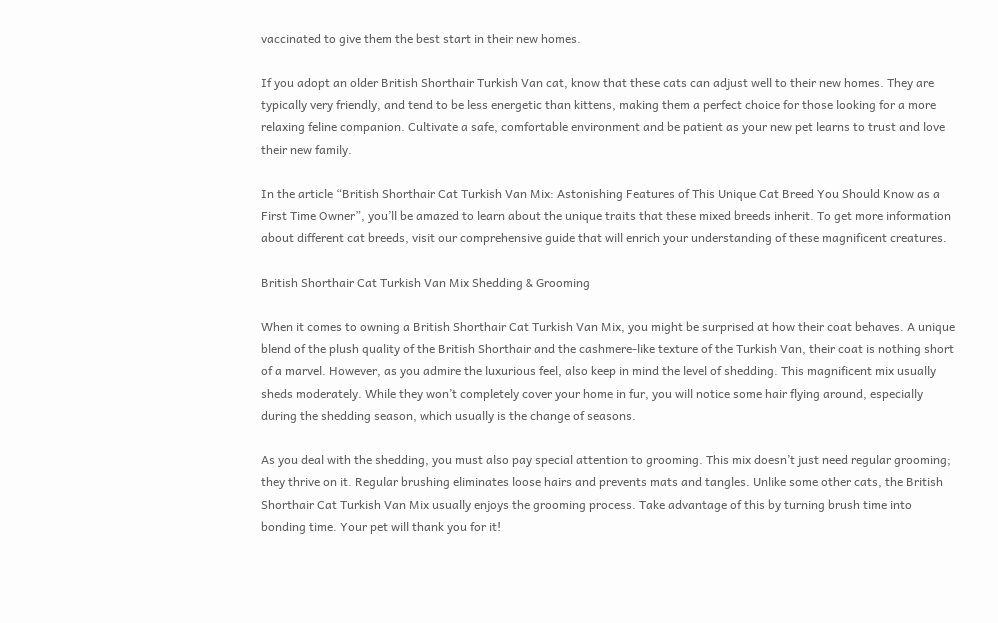vaccinated to give them the best start in their new homes.

If you adopt an older British Shorthair Turkish Van cat, know that these cats can adjust well to their new homes. They are typically very friendly, and tend to be less energetic than kittens, making them a perfect choice for those looking for a more relaxing feline companion. Cultivate a safe, comfortable environment and be patient as your new pet learns to trust and love their new family.

In the article “British Shorthair Cat Turkish Van Mix: Astonishing Features of This Unique Cat Breed You Should Know as a First Time Owner”, you’ll be amazed to learn about the unique traits that these mixed breeds inherit. To get more information about different cat breeds, visit our comprehensive guide that will enrich your understanding of these magnificent creatures.

British Shorthair Cat Turkish Van Mix Shedding & Grooming

When it comes to owning a British Shorthair Cat Turkish Van Mix, you might be surprised at how their coat behaves. A unique blend of the plush quality of the British Shorthair and the cashmere-like texture of the Turkish Van, their coat is nothing short of a marvel. However, as you admire the luxurious feel, also keep in mind the level of shedding. This magnificent mix usually sheds moderately. While they won’t completely cover your home in fur, you will notice some hair flying around, especially during the shedding season, which usually is the change of seasons.

As you deal with the shedding, you must also pay special attention to grooming. This mix doesn’t just need regular grooming; they thrive on it. Regular brushing eliminates loose hairs and prevents mats and tangles. Unlike some other cats, the British Shorthair Cat Turkish Van Mix usually enjoys the grooming process. Take advantage of this by turning brush time into bonding time. Your pet will thank you for it!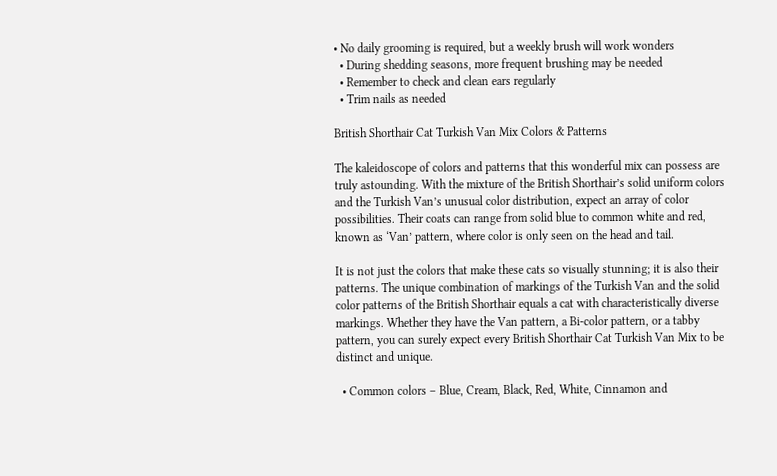• No daily grooming is required, but a weekly brush will work wonders
  • During shedding seasons, more frequent brushing may be needed
  • Remember to check and clean ears regularly
  • Trim nails as needed

British Shorthair Cat Turkish Van Mix Colors & Patterns

The kaleidoscope of colors and patterns that this wonderful mix can possess are truly astounding. With the mixture of the British Shorthair’s solid uniform colors and the Turkish Van’s unusual color distribution, expect an array of color possibilities. Their coats can range from solid blue to common white and red, known as ‘Van’ pattern, where color is only seen on the head and tail.

It is not just the colors that make these cats so visually stunning; it is also their patterns. The unique combination of markings of the Turkish Van and the solid color patterns of the British Shorthair equals a cat with characteristically diverse markings. Whether they have the Van pattern, a Bi-color pattern, or a tabby pattern, you can surely expect every British Shorthair Cat Turkish Van Mix to be distinct and unique.

  • Common colors – Blue, Cream, Black, Red, White, Cinnamon and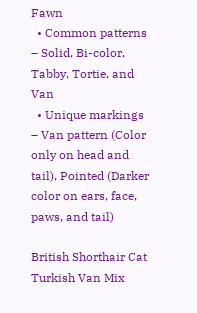Fawn
  • Common patterns – Solid, Bi-color, Tabby, Tortie, and Van
  • Unique markings – Van pattern (Color only on head and tail), Pointed (Darker color on ears, face, paws, and tail)

British Shorthair Cat Turkish Van Mix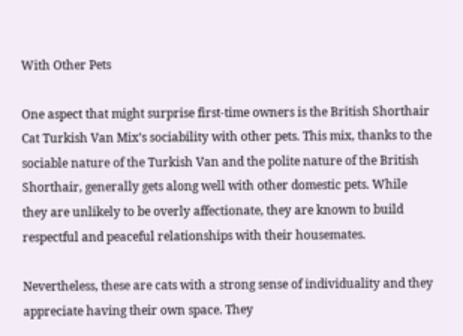With Other Pets

One aspect that might surprise first-time owners is the British Shorthair Cat Turkish Van Mix’s sociability with other pets. This mix, thanks to the sociable nature of the Turkish Van and the polite nature of the British Shorthair, generally gets along well with other domestic pets. While they are unlikely to be overly affectionate, they are known to build respectful and peaceful relationships with their housemates.

Nevertheless, these are cats with a strong sense of individuality and they appreciate having their own space. They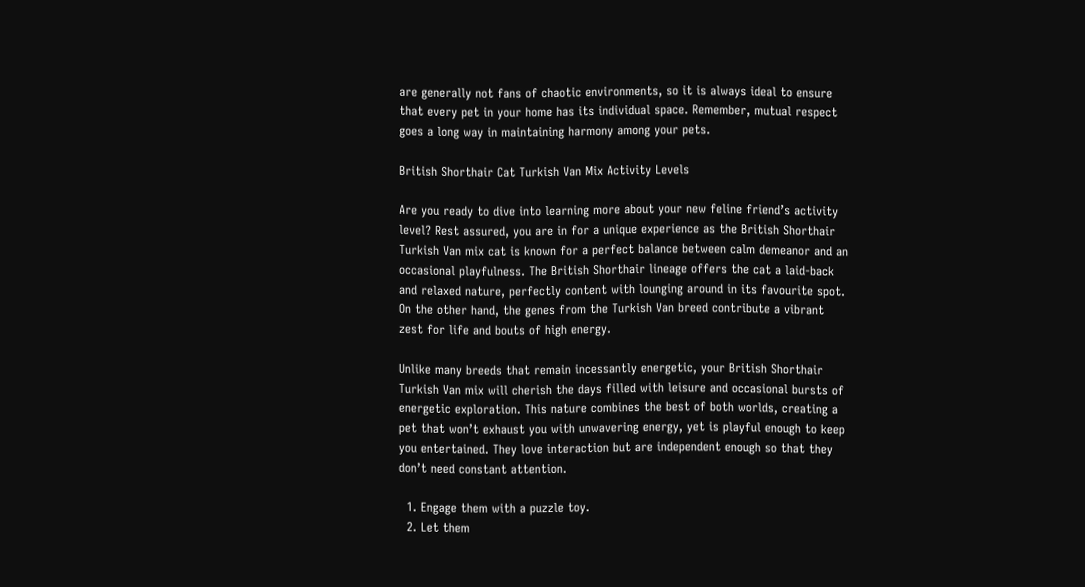are generally not fans of chaotic environments, so it is always ideal to ensure that every pet in your home has its individual space. Remember, mutual respect goes a long way in maintaining harmony among your pets.

British Shorthair Cat Turkish Van Mix Activity Levels

Are you ready to dive into learning more about your new feline friend’s activity level? Rest assured, you are in for a unique experience as the British Shorthair Turkish Van mix cat is known for a perfect balance between calm demeanor and an occasional playfulness. The British Shorthair lineage offers the cat a laid-back and relaxed nature, perfectly content with lounging around in its favourite spot. On the other hand, the genes from the Turkish Van breed contribute a vibrant zest for life and bouts of high energy.

Unlike many breeds that remain incessantly energetic, your British Shorthair Turkish Van mix will cherish the days filled with leisure and occasional bursts of energetic exploration. This nature combines the best of both worlds, creating a pet that won’t exhaust you with unwavering energy, yet is playful enough to keep you entertained. They love interaction but are independent enough so that they don’t need constant attention.

  1. Engage them with a puzzle toy.
  2. Let them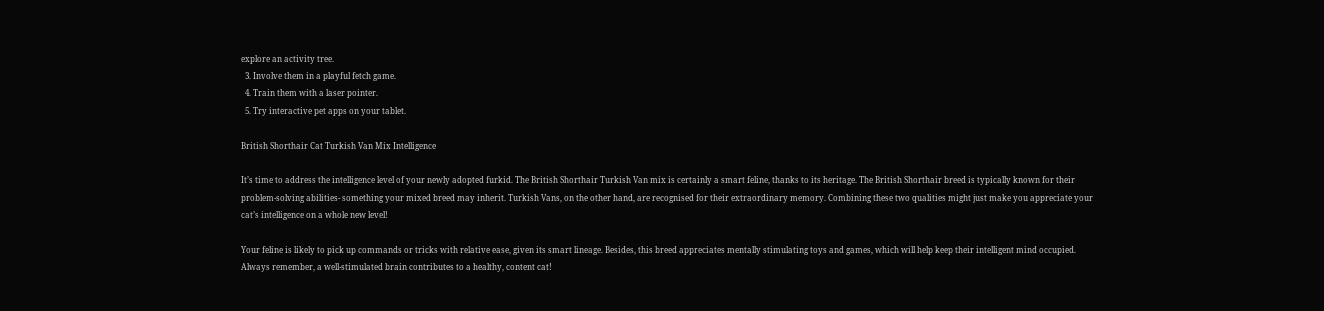explore an activity tree.
  3. Involve them in a playful fetch game.
  4. Train them with a laser pointer.
  5. Try interactive pet apps on your tablet.

British Shorthair Cat Turkish Van Mix Intelligence

It’s time to address the intelligence level of your newly adopted furkid. The British Shorthair Turkish Van mix is certainly a smart feline, thanks to its heritage. The British Shorthair breed is typically known for their problem-solving abilities- something your mixed breed may inherit. Turkish Vans, on the other hand, are recognised for their extraordinary memory. Combining these two qualities might just make you appreciate your cat’s intelligence on a whole new level!

Your feline is likely to pick up commands or tricks with relative ease, given its smart lineage. Besides, this breed appreciates mentally stimulating toys and games, which will help keep their intelligent mind occupied. Always remember, a well-stimulated brain contributes to a healthy, content cat!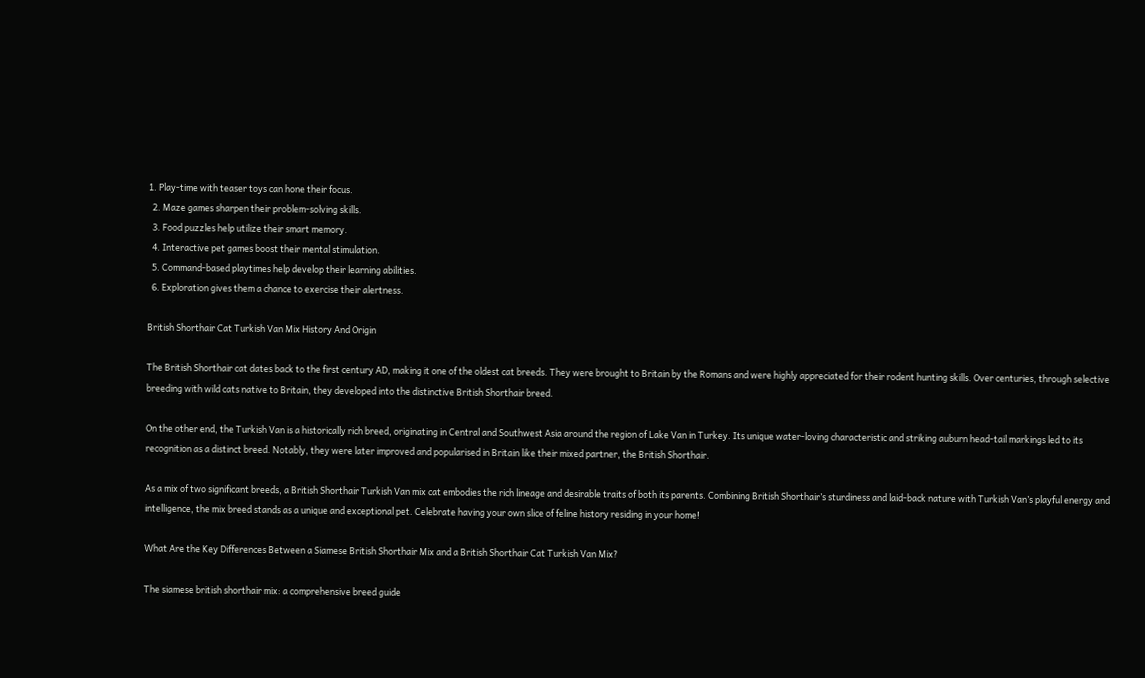1. Play-time with teaser toys can hone their focus.
  2. Maze games sharpen their problem-solving skills.
  3. Food puzzles help utilize their smart memory.
  4. Interactive pet games boost their mental stimulation.
  5. Command-based playtimes help develop their learning abilities.
  6. Exploration gives them a chance to exercise their alertness.

British Shorthair Cat Turkish Van Mix History And Origin

The British Shorthair cat dates back to the first century AD, making it one of the oldest cat breeds. They were brought to Britain by the Romans and were highly appreciated for their rodent hunting skills. Over centuries, through selective breeding with wild cats native to Britain, they developed into the distinctive British Shorthair breed.

On the other end, the Turkish Van is a historically rich breed, originating in Central and Southwest Asia around the region of Lake Van in Turkey. Its unique water-loving characteristic and striking auburn head-tail markings led to its recognition as a distinct breed. Notably, they were later improved and popularised in Britain like their mixed partner, the British Shorthair.

As a mix of two significant breeds, a British Shorthair Turkish Van mix cat embodies the rich lineage and desirable traits of both its parents. Combining British Shorthair’s sturdiness and laid-back nature with Turkish Van’s playful energy and intelligence, the mix breed stands as a unique and exceptional pet. Celebrate having your own slice of feline history residing in your home!

What Are the Key Differences Between a Siamese British Shorthair Mix and a British Shorthair Cat Turkish Van Mix?

The siamese british shorthair mix: a comprehensive breed guide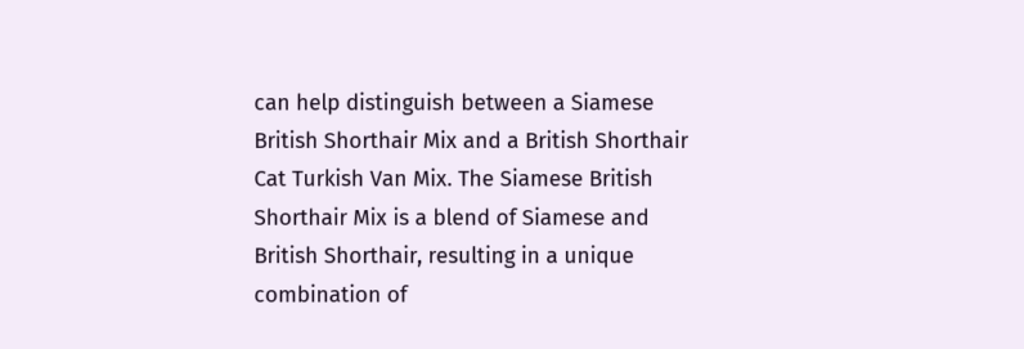can help distinguish between a Siamese British Shorthair Mix and a British Shorthair Cat Turkish Van Mix. The Siamese British Shorthair Mix is a blend of Siamese and British Shorthair, resulting in a unique combination of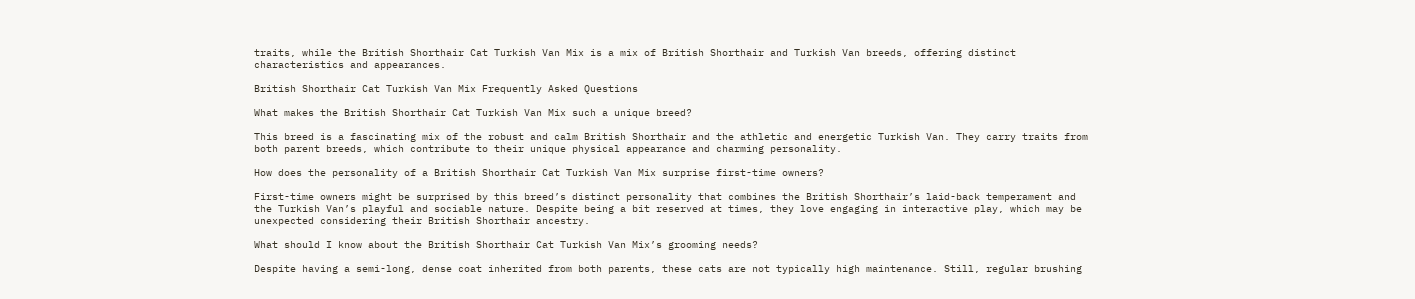traits, while the British Shorthair Cat Turkish Van Mix is a mix of British Shorthair and Turkish Van breeds, offering distinct characteristics and appearances.

British Shorthair Cat Turkish Van Mix Frequently Asked Questions

What makes the British Shorthair Cat Turkish Van Mix such a unique breed?

This breed is a fascinating mix of the robust and calm British Shorthair and the athletic and energetic Turkish Van. They carry traits from both parent breeds, which contribute to their unique physical appearance and charming personality.

How does the personality of a British Shorthair Cat Turkish Van Mix surprise first-time owners?

First-time owners might be surprised by this breed’s distinct personality that combines the British Shorthair’s laid-back temperament and the Turkish Van’s playful and sociable nature. Despite being a bit reserved at times, they love engaging in interactive play, which may be unexpected considering their British Shorthair ancestry.

What should I know about the British Shorthair Cat Turkish Van Mix’s grooming needs?

Despite having a semi-long, dense coat inherited from both parents, these cats are not typically high maintenance. Still, regular brushing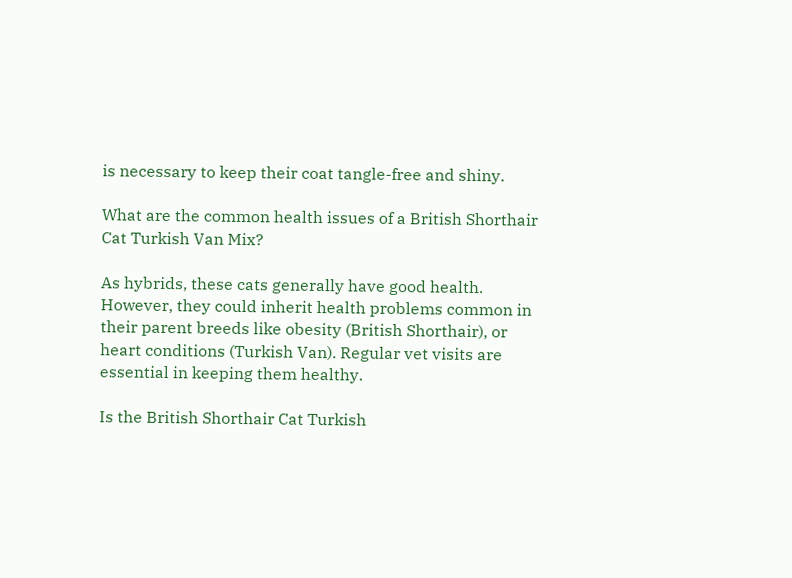is necessary to keep their coat tangle-free and shiny.

What are the common health issues of a British Shorthair Cat Turkish Van Mix?

As hybrids, these cats generally have good health. However, they could inherit health problems common in their parent breeds like obesity (British Shorthair), or heart conditions (Turkish Van). Regular vet visits are essential in keeping them healthy.

Is the British Shorthair Cat Turkish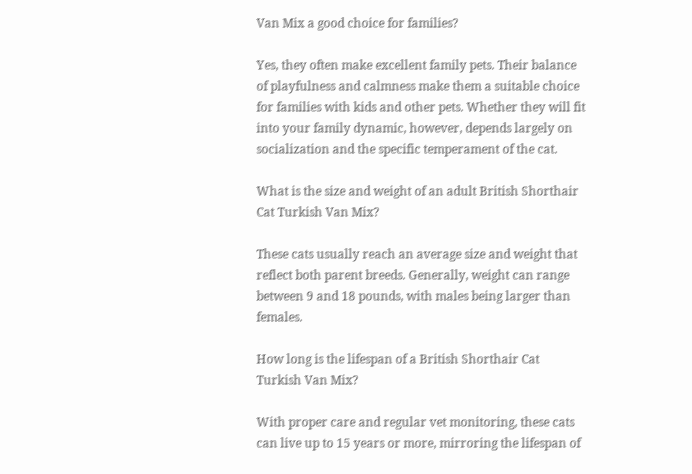Van Mix a good choice for families?

Yes, they often make excellent family pets. Their balance of playfulness and calmness make them a suitable choice for families with kids and other pets. Whether they will fit into your family dynamic, however, depends largely on socialization and the specific temperament of the cat.

What is the size and weight of an adult British Shorthair Cat Turkish Van Mix?

These cats usually reach an average size and weight that reflect both parent breeds. Generally, weight can range between 9 and 18 pounds, with males being larger than females.

How long is the lifespan of a British Shorthair Cat Turkish Van Mix?

With proper care and regular vet monitoring, these cats can live up to 15 years or more, mirroring the lifespan of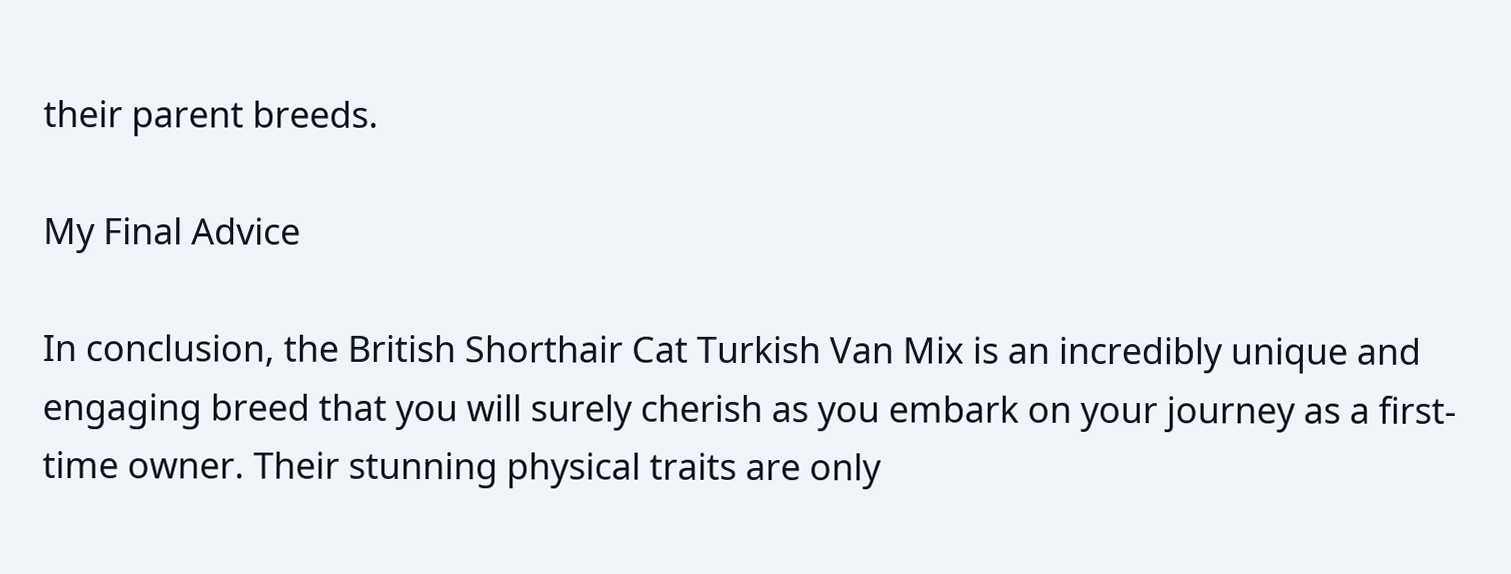their parent breeds.

My Final Advice

In conclusion, the British Shorthair Cat Turkish Van Mix is an incredibly unique and engaging breed that you will surely cherish as you embark on your journey as a first-time owner. Their stunning physical traits are only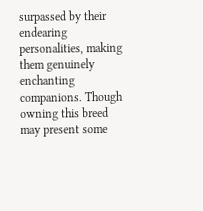surpassed by their endearing personalities, making them genuinely enchanting companions. Though owning this breed may present some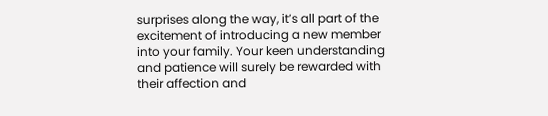surprises along the way, it’s all part of the excitement of introducing a new member into your family. Your keen understanding and patience will surely be rewarded with their affection and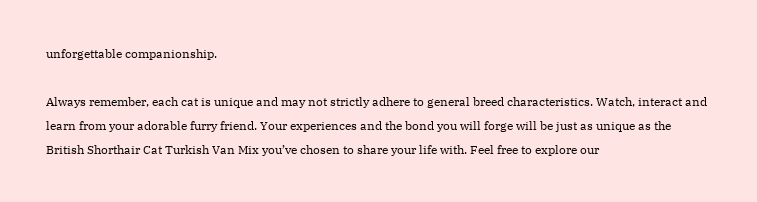unforgettable companionship.

Always remember, each cat is unique and may not strictly adhere to general breed characteristics. Watch, interact and learn from your adorable furry friend. Your experiences and the bond you will forge will be just as unique as the British Shorthair Cat Turkish Van Mix you’ve chosen to share your life with. Feel free to explore our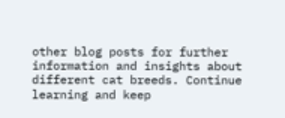other blog posts for further information and insights about different cat breeds. Continue learning and keep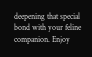deepening that special bond with your feline companion. Enjoy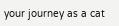your journey as a cat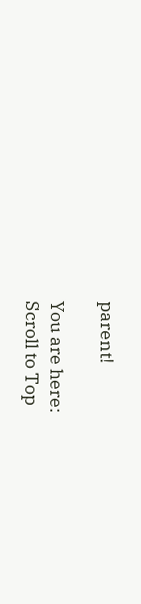parent!

You are here:
Scroll to Top